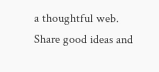a thoughtful web.
Share good ideas and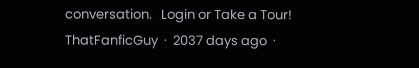conversation.   Login or Take a Tour!
ThatFanficGuy  ·  2037 days ago  ·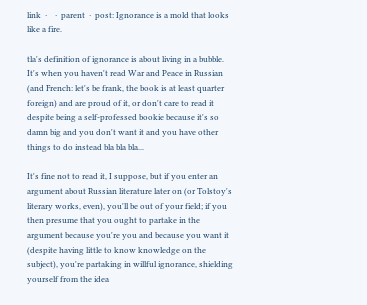link  ·    ·  parent  ·  post: Ignorance is a mold that looks like a fire.

tla's definition of ignorance is about living in a bubble. It's when you haven't read War and Peace in Russian (and French: let's be frank, the book is at least quarter foreign) and are proud of it, or don't care to read it despite being a self-professed bookie because it's so damn big and you don't want it and you have other things to do instead bla bla bla...

It's fine not to read it, I suppose, but if you enter an argument about Russian literature later on (or Tolstoy's literary works, even), you'll be out of your field; if you then presume that you ought to partake in the argument because you're you and because you want it (despite having little to know knowledge on the subject), you're partaking in willful ignorance, shielding yourself from the idea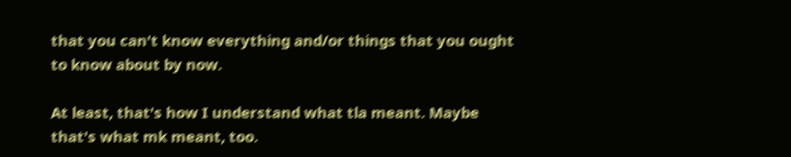that you can't know everything and/or things that you ought to know about by now.

At least, that's how I understand what tla meant. Maybe that's what mk meant, too.